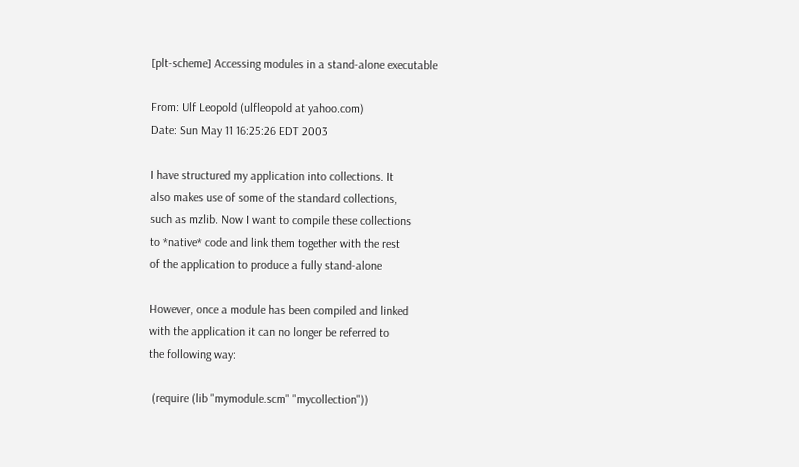[plt-scheme] Accessing modules in a stand-alone executable

From: Ulf Leopold (ulfleopold at yahoo.com)
Date: Sun May 11 16:25:26 EDT 2003

I have structured my application into collections. It
also makes use of some of the standard collections,
such as mzlib. Now I want to compile these collections
to *native* code and link them together with the rest
of the application to produce a fully stand-alone

However, once a module has been compiled and linked
with the application it can no longer be referred to
the following way:

 (require (lib "mymodule.scm" "mycollection"))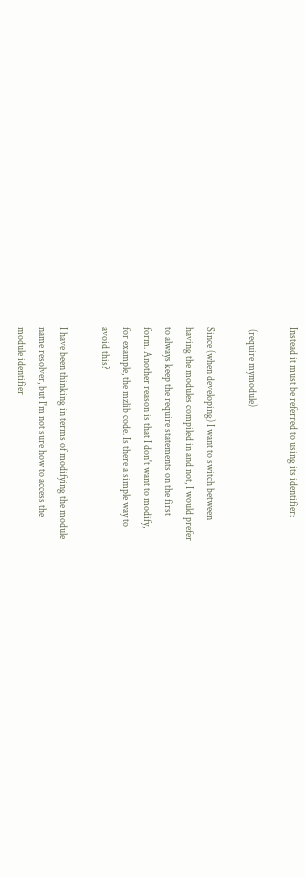Instead it must be referred to using its identifier:

 (require mymodule)

Since (when developing) I want to switch between
having the modules compiled in and not, I would prefer
to always keep the require statements on the first
form. Another reason is that I don't want to modify,
for example, the mzlib code. Is there a simple way to
avoid this?

I have been thinking in terms of modifying the module
name resolver, but I'm not sure how to access the
module identifier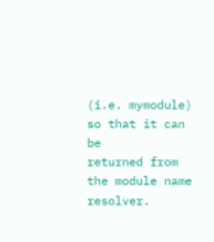(i.e. mymodule) so that it can be
returned from the module name resolver.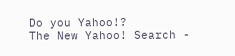Do you Yahoo!?
The New Yahoo! Search -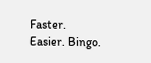Faster. Easier. Bingo.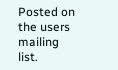Posted on the users mailing list.